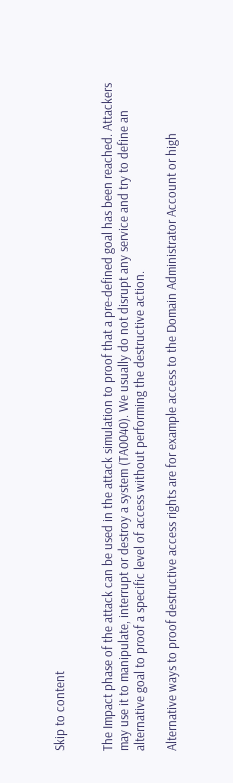Skip to content


The Impact phase of the attack can be used in the attack simulation to proof that a pre-defined goal has been reached. Attackers may use it to manipulate, interrupt or destroy a system (TA0040). We usually do not disrupt any service and try to define an alternative goal to proof a specific level of access without performing the destructive action.

Alternative ways to proof destructive access rights are for example access to the Domain Administrator Account or high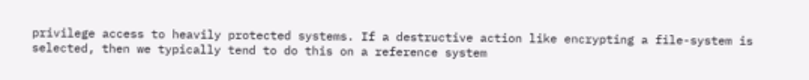privilege access to heavily protected systems. If a destructive action like encrypting a file-system is selected, then we typically tend to do this on a reference system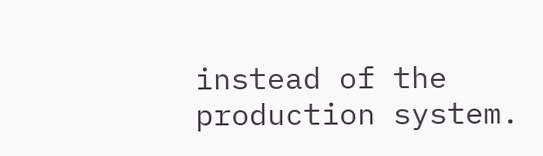instead of the production system.